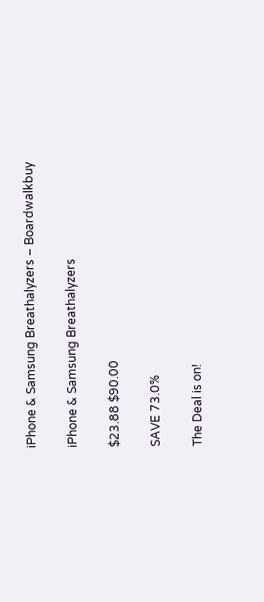iPhone & Samsung Breathalyzers – Boardwalkbuy

iPhone & Samsung Breathalyzers

$23.88 $90.00

SAVE 73.0%

The Deal is on!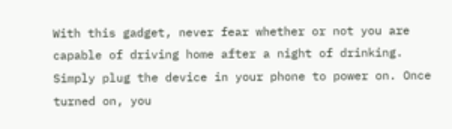With this gadget, never fear whether or not you are capable of driving home after a night of drinking. Simply plug the device in your phone to power on. Once turned on, you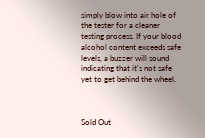simply blow into air hole of the tester for a cleaner testing process. If your blood alcohol content exceeds safe levels, a buzzer will sound indicating that it's not safe yet to get behind the wheel.



Sold Out